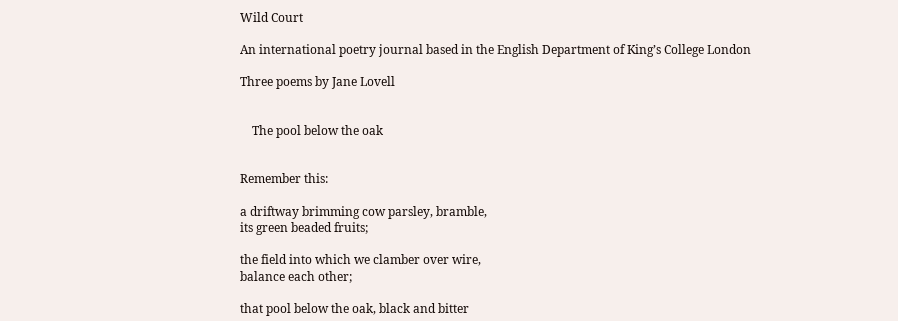Wild Court

An international poetry journal based in the English Department of King’s College London

Three poems by Jane Lovell


    The pool below the oak


Remember this:

a driftway brimming cow parsley, bramble,
its green beaded fruits;

the field into which we clamber over wire,
balance each other;

that pool below the oak, black and bitter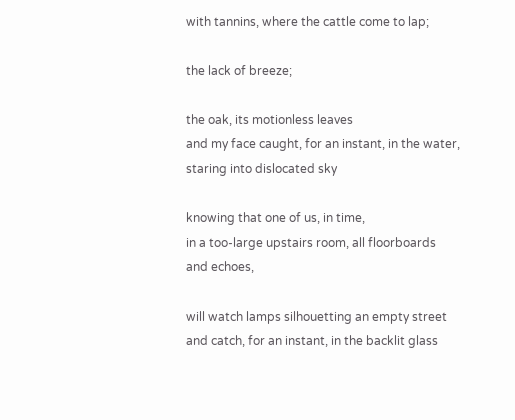with tannins, where the cattle come to lap;

the lack of breeze;

the oak, its motionless leaves
and my face caught, for an instant, in the water,
staring into dislocated sky

knowing that one of us, in time,
in a too-large upstairs room, all floorboards
and echoes,

will watch lamps silhouetting an empty street
and catch, for an instant, in the backlit glass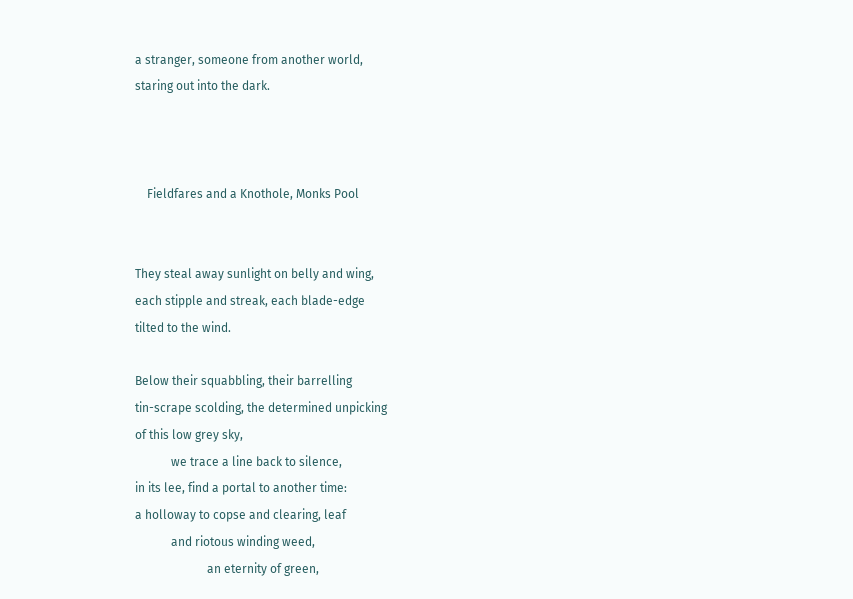a stranger, someone from another world,
staring out into the dark.



    Fieldfares and a Knothole, Monks Pool


They steal away sunlight on belly and wing,
each stipple and streak, each blade-edge
tilted to the wind.

Below their squabbling, their barrelling
tin-scrape scolding, the determined unpicking
of this low grey sky,
            we trace a line back to silence,
in its lee, find a portal to another time:
a holloway to copse and clearing, leaf
            and riotous winding weed,
                        an eternity of green,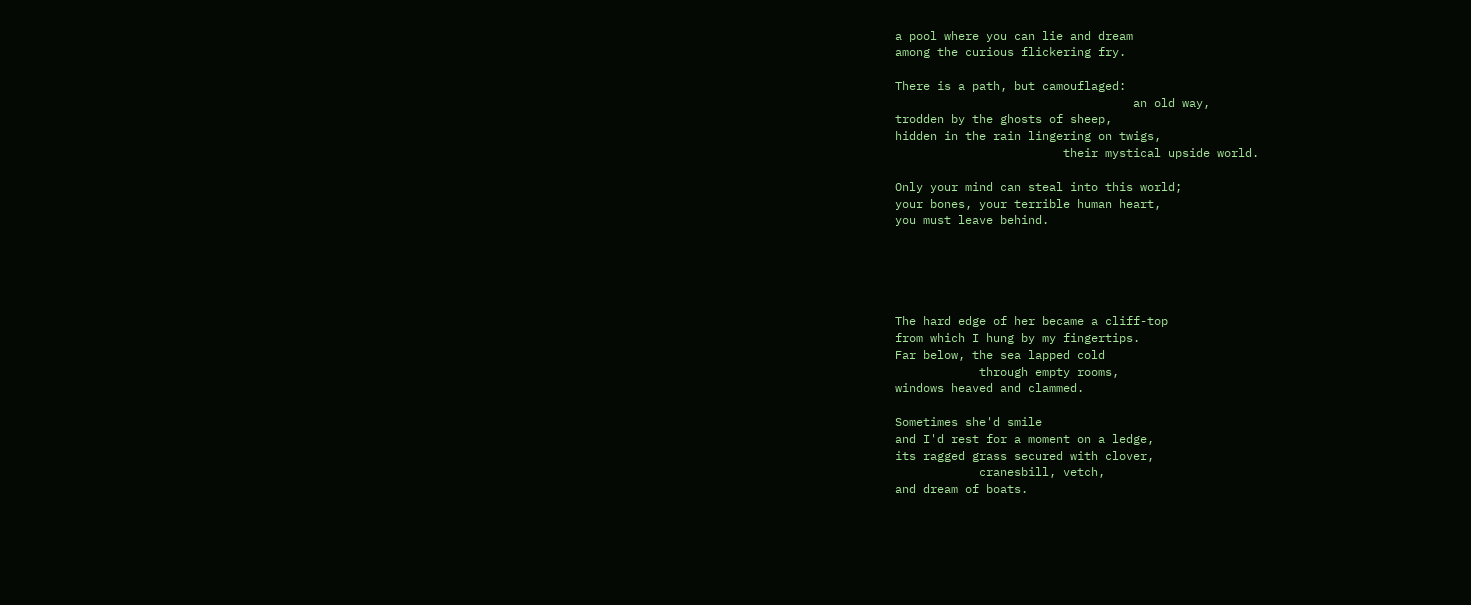a pool where you can lie and dream
among the curious flickering fry.

There is a path, but camouflaged:
                                  an old way,
trodden by the ghosts of sheep,
hidden in the rain lingering on twigs,
                        their mystical upside world.

Only your mind can steal into this world;
your bones, your terrible human heart,
you must leave behind.





The hard edge of her became a cliff-top
from which I hung by my fingertips.
Far below, the sea lapped cold
            through empty rooms,
windows heaved and clammed.

Sometimes she'd smile
and I'd rest for a moment on a ledge,
its ragged grass secured with clover,
            cranesbill, vetch,
and dream of boats.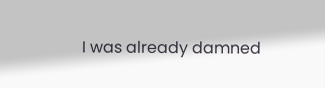I was already damned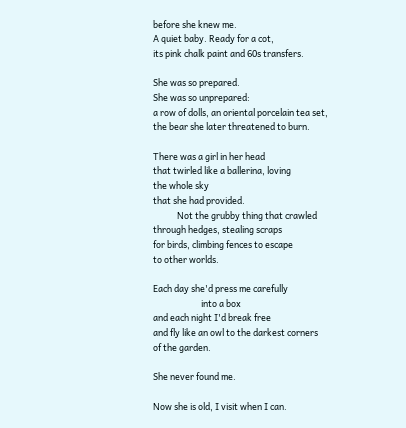before she knew me.
A quiet baby. Ready for a cot,
its pink chalk paint and 60s transfers.

She was so prepared.
She was so unprepared:
a row of dolls, an oriental porcelain tea set,
the bear she later threatened to burn.

There was a girl in her head
that twirled like a ballerina, loving
the whole sky
that she had provided.
            Not the grubby thing that crawled
through hedges, stealing scraps
for birds, climbing fences to escape
to other worlds.

Each day she'd press me carefully
                        into a box
and each night I'd break free
and fly like an owl to the darkest corners
of the garden.

She never found me.

Now she is old, I visit when I can.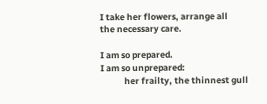I take her flowers, arrange all
the necessary care.

I am so prepared.
I am so unprepared:
            her frailty, the thinnest gull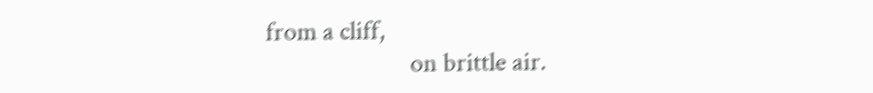from a cliff,
                        on brittle air.